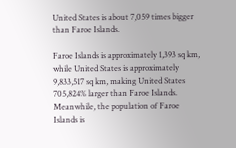United States is about 7,059 times bigger than Faroe Islands.

Faroe Islands is approximately 1,393 sq km, while United States is approximately 9,833,517 sq km, making United States 705,824% larger than Faroe Islands. Meanwhile, the population of Faroe Islands is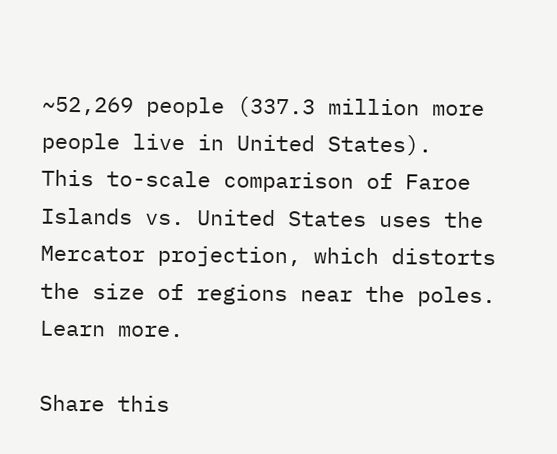~52,269 people (337.3 million more people live in United States).
This to-scale comparison of Faroe Islands vs. United States uses the Mercator projection, which distorts the size of regions near the poles. Learn more.

Share this